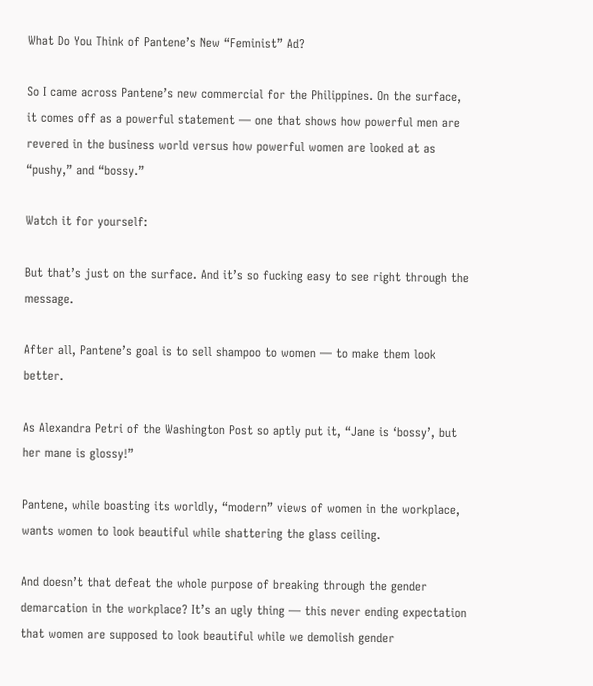What Do You Think of Pantene’s New “Feminist” Ad?

So I came across Pantene’s new commercial for the Philippines. On the surface, it comes off as a powerful statement — one that shows how powerful men are revered in the business world versus how powerful women are looked at as “pushy,” and “bossy.”

Watch it for yourself:

But that’s just on the surface. And it’s so fucking easy to see right through the message.

After all, Pantene’s goal is to sell shampoo to women — to make them look better.

As Alexandra Petri of the Washington Post so aptly put it, “Jane is ‘bossy’, but her mane is glossy!”

Pantene, while boasting its worldly, “modern” views of women in the workplace, wants women to look beautiful while shattering the glass ceiling.

And doesn’t that defeat the whole purpose of breaking through the gender demarcation in the workplace? It’s an ugly thing — this never ending expectation that women are supposed to look beautiful while we demolish gender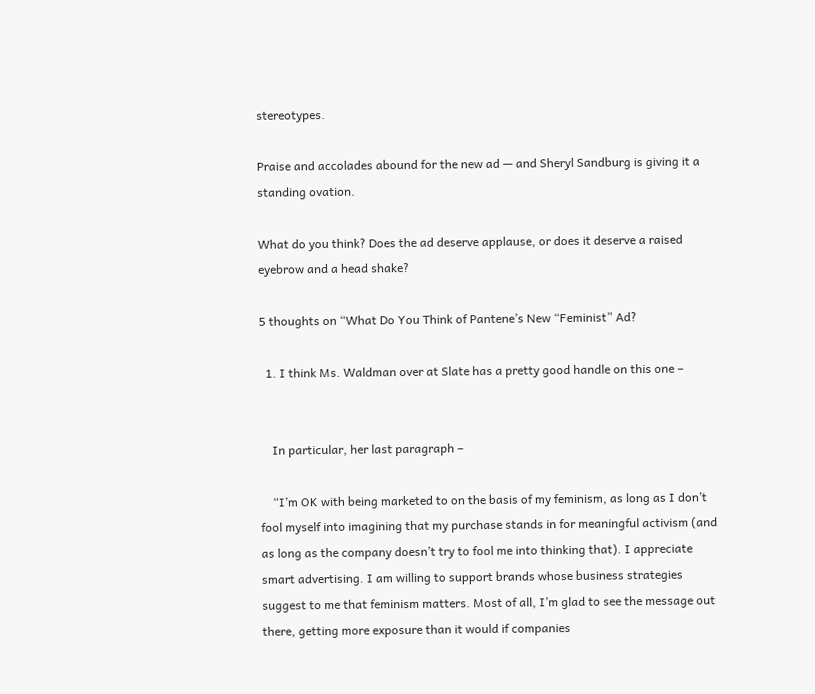stereotypes.

Praise and accolades abound for the new ad — and Sheryl Sandburg is giving it a standing ovation.

What do you think? Does the ad deserve applause, or does it deserve a raised eyebrow and a head shake?

5 thoughts on “What Do You Think of Pantene’s New “Feminist” Ad?

  1. I think Ms. Waldman over at Slate has a pretty good handle on this one –


    In particular, her last paragraph –

    “I’m OK with being marketed to on the basis of my feminism, as long as I don’t fool myself into imagining that my purchase stands in for meaningful activism (and as long as the company doesn’t try to fool me into thinking that). I appreciate smart advertising. I am willing to support brands whose business strategies suggest to me that feminism matters. Most of all, I’m glad to see the message out there, getting more exposure than it would if companies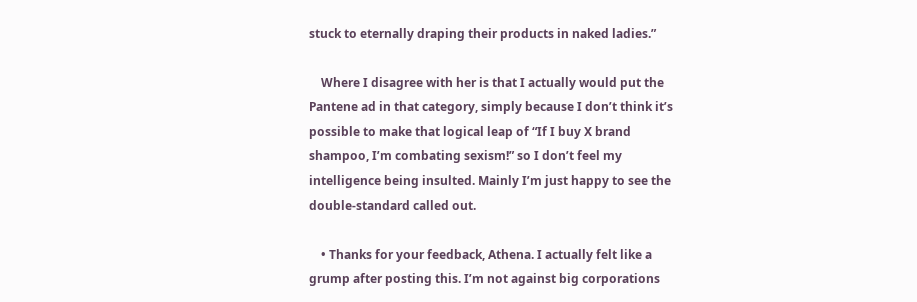stuck to eternally draping their products in naked ladies.”

    Where I disagree with her is that I actually would put the Pantene ad in that category, simply because I don’t think it’s possible to make that logical leap of “If I buy X brand shampoo, I’m combating sexism!” so I don’t feel my intelligence being insulted. Mainly I’m just happy to see the double-standard called out.

    • Thanks for your feedback, Athena. I actually felt like a grump after posting this. I’m not against big corporations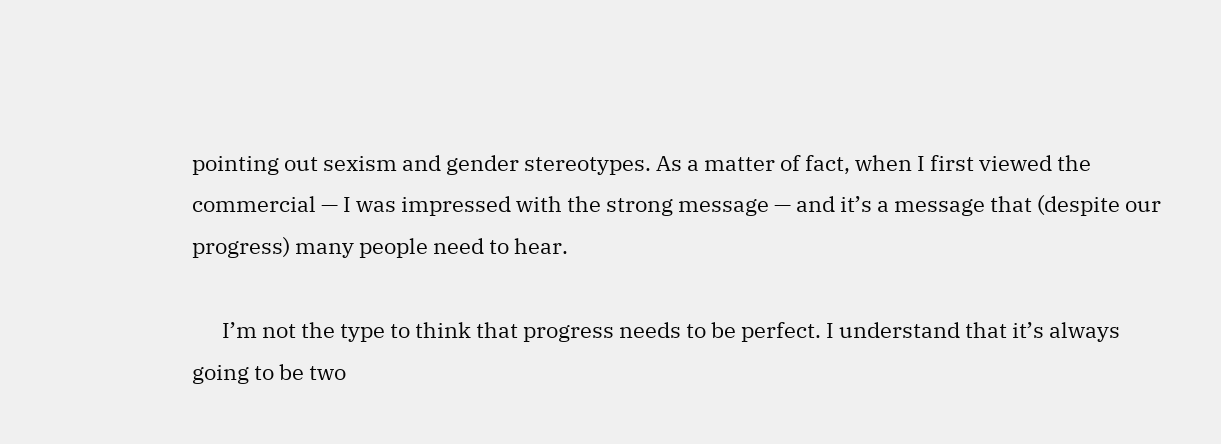pointing out sexism and gender stereotypes. As a matter of fact, when I first viewed the commercial — I was impressed with the strong message — and it’s a message that (despite our progress) many people need to hear.

      I’m not the type to think that progress needs to be perfect. I understand that it’s always going to be two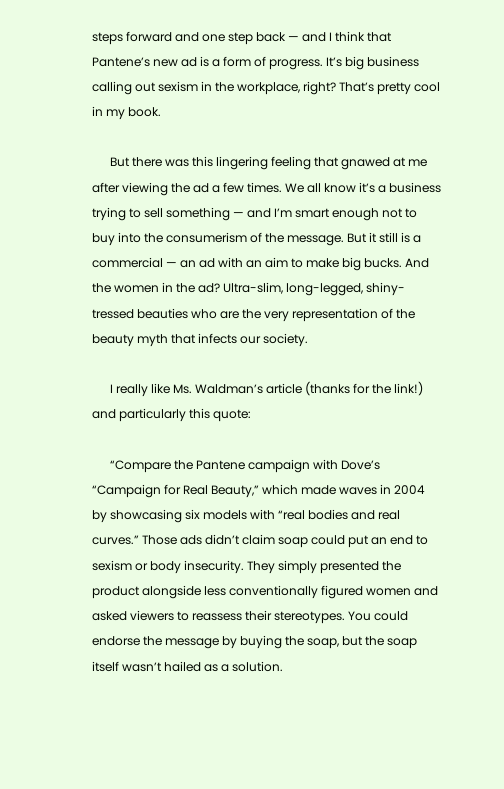steps forward and one step back — and I think that Pantene’s new ad is a form of progress. It’s big business calling out sexism in the workplace, right? That’s pretty cool in my book.

      But there was this lingering feeling that gnawed at me after viewing the ad a few times. We all know it’s a business trying to sell something — and I’m smart enough not to buy into the consumerism of the message. But it still is a commercial — an ad with an aim to make big bucks. And the women in the ad? Ultra-slim, long-legged, shiny-tressed beauties who are the very representation of the beauty myth that infects our society.

      I really like Ms. Waldman’s article (thanks for the link!) and particularly this quote:

      “Compare the Pantene campaign with Dove’s “Campaign for Real Beauty,” which made waves in 2004 by showcasing six models with “real bodies and real curves.” Those ads didn’t claim soap could put an end to sexism or body insecurity. They simply presented the product alongside less conventionally figured women and asked viewers to reassess their stereotypes. You could endorse the message by buying the soap, but the soap itself wasn’t hailed as a solution.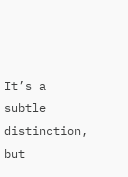It’s a subtle distinction, but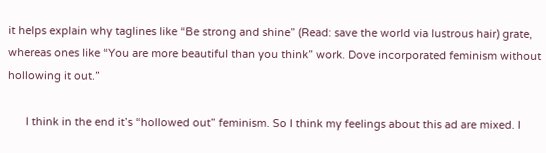it helps explain why taglines like “Be strong and shine” (Read: save the world via lustrous hair) grate, whereas ones like “You are more beautiful than you think” work. Dove incorporated feminism without hollowing it out.”

      I think in the end it’s “hollowed out” feminism. So I think my feelings about this ad are mixed. I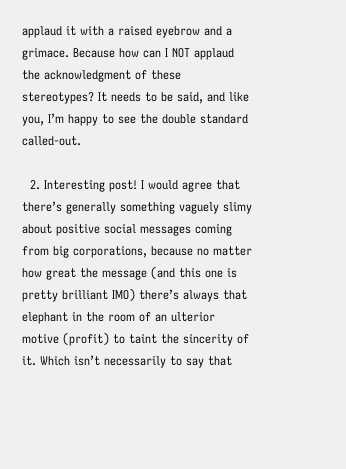applaud it with a raised eyebrow and a grimace. Because how can I NOT applaud the acknowledgment of these stereotypes? It needs to be said, and like you, I’m happy to see the double standard called-out.

  2. Interesting post! I would agree that there’s generally something vaguely slimy about positive social messages coming from big corporations, because no matter how great the message (and this one is pretty brilliant IMO) there’s always that elephant in the room of an ulterior motive (profit) to taint the sincerity of it. Which isn’t necessarily to say that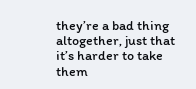they’re a bad thing altogether, just that it’s harder to take them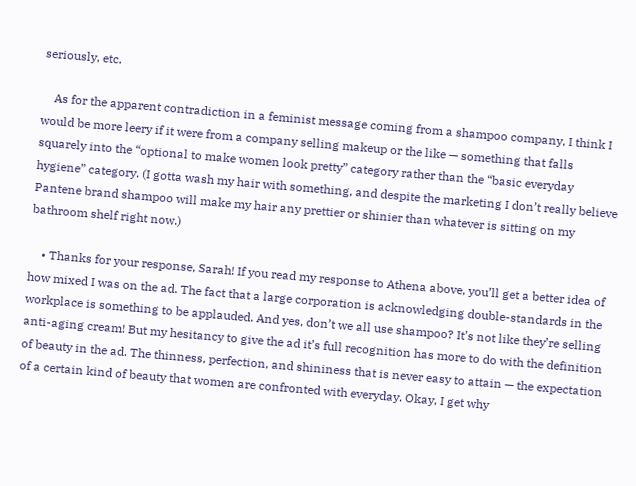seriously, etc.

    As for the apparent contradiction in a feminist message coming from a shampoo company, I think I would be more leery if it were from a company selling makeup or the like — something that falls squarely into the “optional to make women look pretty” category rather than the “basic everyday hygiene” category. (I gotta wash my hair with something, and despite the marketing I don’t really believe Pantene brand shampoo will make my hair any prettier or shinier than whatever is sitting on my bathroom shelf right now.)

    • Thanks for your response, Sarah! If you read my response to Athena above, you’ll get a better idea of how mixed I was on the ad. The fact that a large corporation is acknowledging double-standards in the workplace is something to be applauded. And yes, don’t we all use shampoo? It’s not like they’re selling anti-aging cream! But my hesitancy to give the ad it’s full recognition has more to do with the definition of beauty in the ad. The thinness, perfection, and shininess that is never easy to attain — the expectation of a certain kind of beauty that women are confronted with everyday. Okay, I get why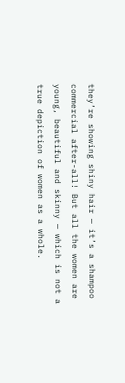they’re showing shiny hair — it’s a shampoo commercial after-all! But all the women are young, beautiful and skinny — which is not a true depiction of women as a whole.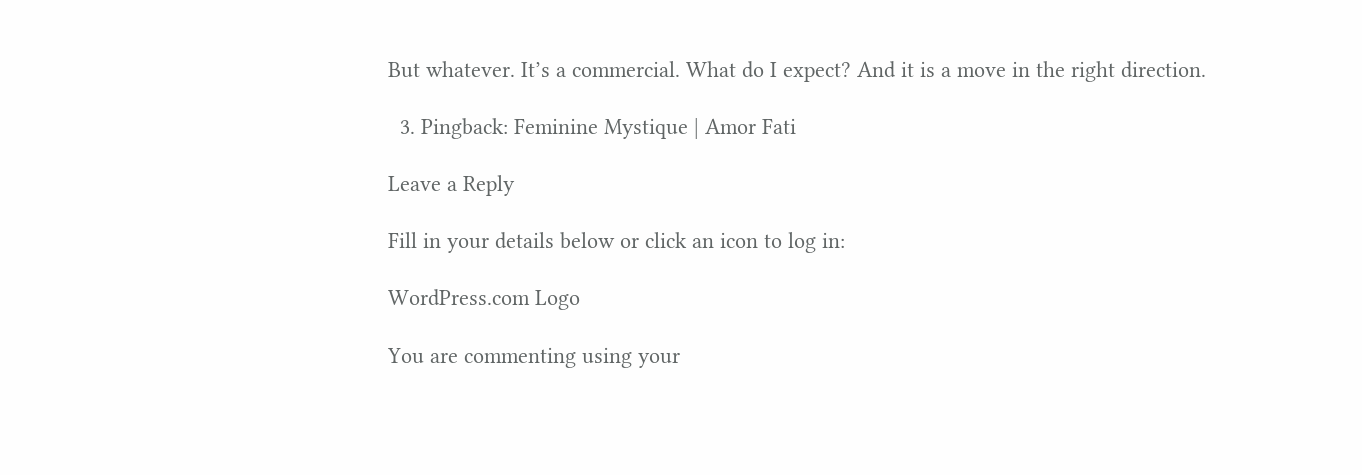But whatever. It’s a commercial. What do I expect? And it is a move in the right direction.

  3. Pingback: Feminine Mystique | Amor Fati

Leave a Reply

Fill in your details below or click an icon to log in:

WordPress.com Logo

You are commenting using your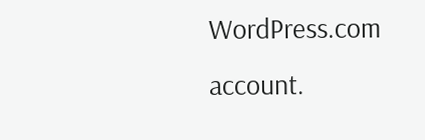WordPress.com account.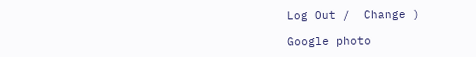Log Out /  Change )

Google photo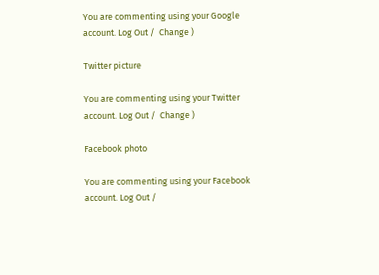You are commenting using your Google account. Log Out /  Change )

Twitter picture

You are commenting using your Twitter account. Log Out /  Change )

Facebook photo

You are commenting using your Facebook account. Log Out /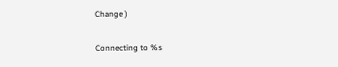Change )

Connecting to %s